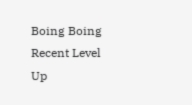Boing Boing Recent Level Up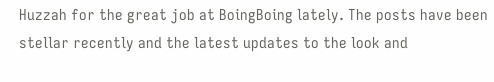Huzzah for the great job at BoingBoing lately. The posts have been stellar recently and the latest updates to the look and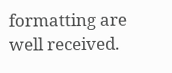formatting are well received.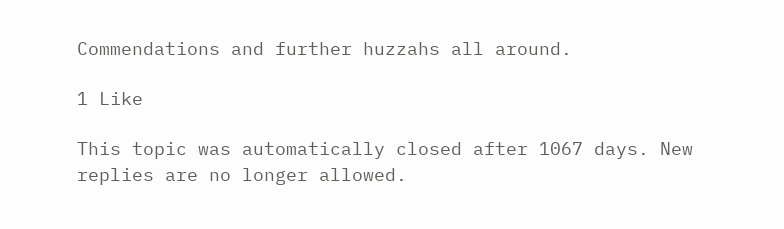Commendations and further huzzahs all around.

1 Like

This topic was automatically closed after 1067 days. New replies are no longer allowed.